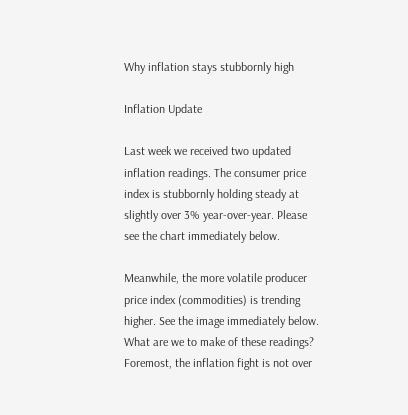Why inflation stays stubbornly high

Inflation Update

Last week we received two updated inflation readings. The consumer price index is stubbornly holding steady at slightly over 3% year-over-year. Please see the chart immediately below.

Meanwhile, the more volatile producer price index (commodities) is trending higher. See the image immediately below. What are we to make of these readings? Foremost, the inflation fight is not over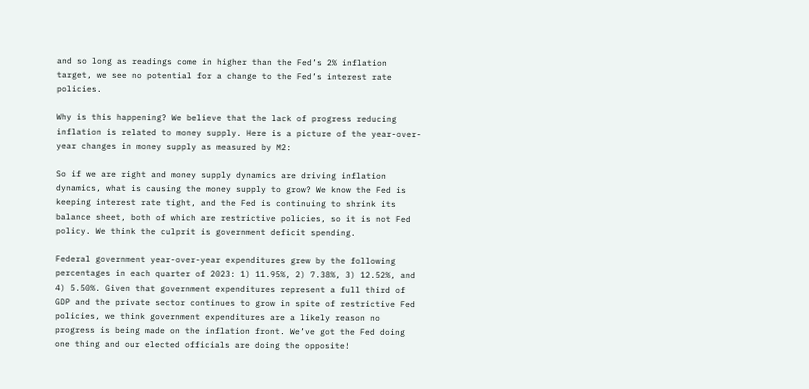and so long as readings come in higher than the Fed’s 2% inflation target, we see no potential for a change to the Fed’s interest rate policies.

Why is this happening? We believe that the lack of progress reducing inflation is related to money supply. Here is a picture of the year-over-year changes in money supply as measured by M2:

So if we are right and money supply dynamics are driving inflation dynamics, what is causing the money supply to grow? We know the Fed is keeping interest rate tight, and the Fed is continuing to shrink its balance sheet, both of which are restrictive policies, so it is not Fed policy. We think the culprit is government deficit spending.

Federal government year-over-year expenditures grew by the following percentages in each quarter of 2023: 1) 11.95%, 2) 7.38%, 3) 12.52%, and 4) 5.50%. Given that government expenditures represent a full third of GDP and the private sector continues to grow in spite of restrictive Fed policies, we think government expenditures are a likely reason no progress is being made on the inflation front. We’ve got the Fed doing one thing and our elected officials are doing the opposite!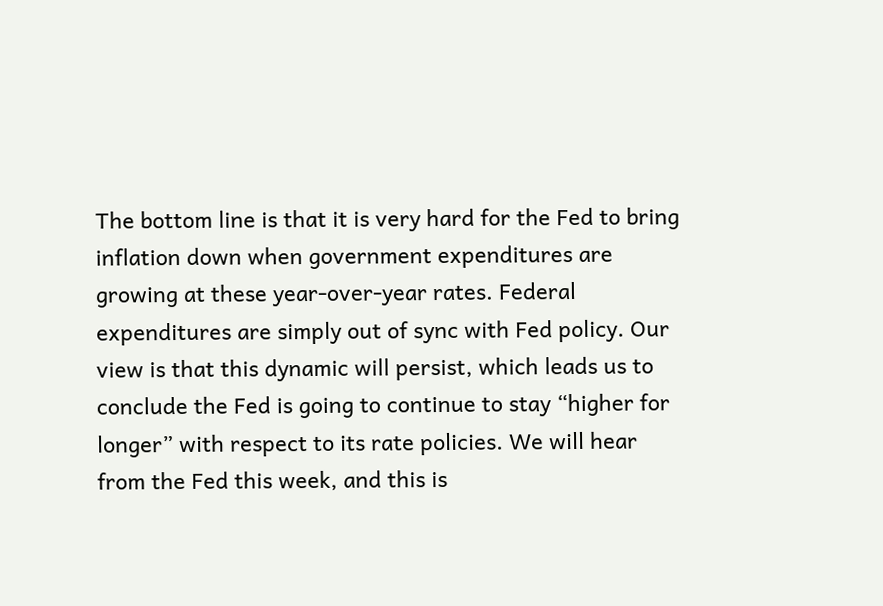The bottom line is that it is very hard for the Fed to bring inflation down when government expenditures are growing at these year-over-year rates. Federal expenditures are simply out of sync with Fed policy. Our view is that this dynamic will persist, which leads us to conclude the Fed is going to continue to stay “higher for longer” with respect to its rate policies. We will hear from the Fed this week, and this is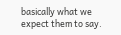basically what we expect them to say.